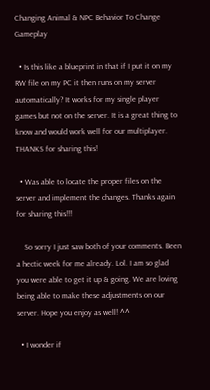Changing Animal & NPC Behavior To Change Gameplay

  • Is this like a blueprint in that if I put it on my RW file on my PC it then runs on my server automatically? It works for my single player games but not on the server. It is a great thing to know and would work well for our multiplayer. THANKS for sharing this!

  • Was able to locate the proper files on the server and implement the changes. Thanks again for sharing this!!!

    So sorry I just saw both of your comments. Been a hectic week for me already. Lol. I am so glad you were able to get it up & going. We are loving being able to make these adjustments on our server. Hope you enjoy as well! ^^

  • I wonder if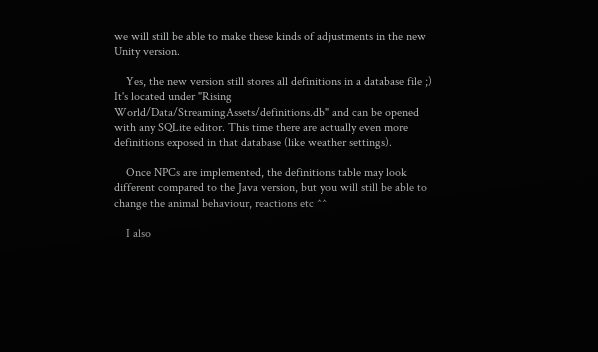we will still be able to make these kinds of adjustments in the new Unity version.

    Yes, the new version still stores all definitions in a database file ;) It's located under "Rising World/Data/StreamingAssets/definitions.db" and can be opened with any SQLite editor. This time there are actually even more definitions exposed in that database (like weather settings).

    Once NPCs are implemented, the definitions table may look different compared to the Java version, but you will still be able to change the animal behaviour, reactions etc ^^

    I also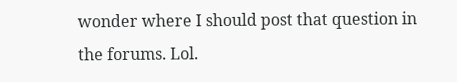wonder where I should post that question in the forums. Lol.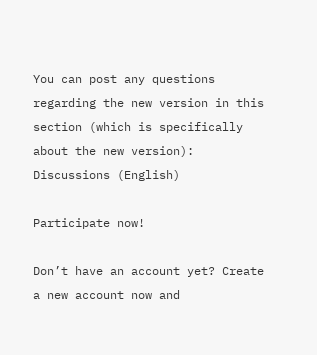You can post any questions regarding the new version in this section (which is specifically about the new version): Discussions (English)

Participate now!

Don’t have an account yet? Create a new account now and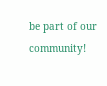be part of our community!